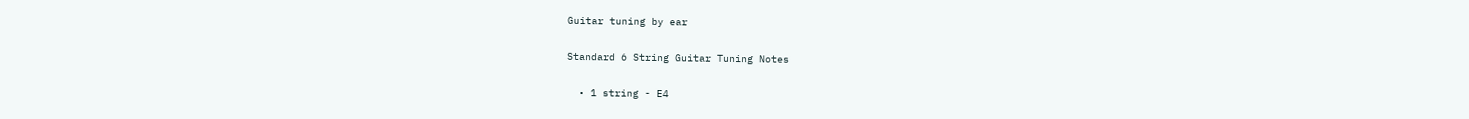Guitar tuning by ear

Standard 6 String Guitar Tuning Notes

  • 1 string - E4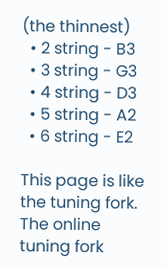(the thinnest)
  • 2 string - B3
  • 3 string - G3
  • 4 string - D3
  • 5 string - A2
  • 6 string - E2

This page is like the tuning fork. The online tuning fork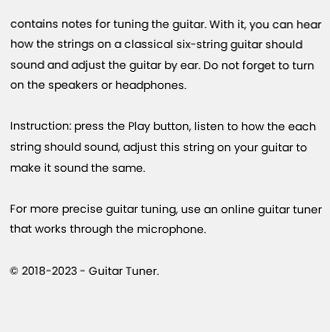contains notes for tuning the guitar. With it, you can hear  how the strings on a classical six-string guitar should sound and adjust the guitar by ear. Do not forget to turn on the speakers or headphones.

Instruction: press the Play button, listen to how the each string should sound, adjust this string on your guitar to make it sound the same.

For more precise guitar tuning, use an online guitar tuner that works through the microphone.

© 2018-2023 - Guitar Tuner.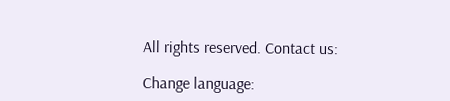All rights reserved. Contact us:

Change language: